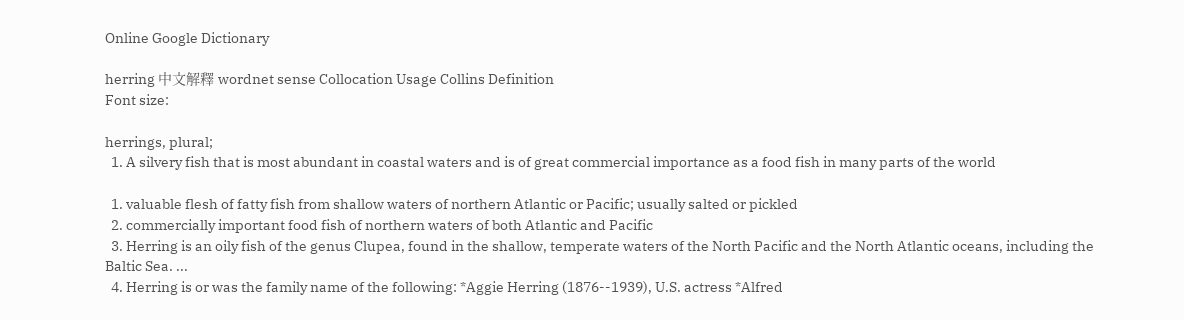Online Google Dictionary

herring 中文解釋 wordnet sense Collocation Usage Collins Definition
Font size:

herrings, plural;
  1. A silvery fish that is most abundant in coastal waters and is of great commercial importance as a food fish in many parts of the world

  1. valuable flesh of fatty fish from shallow waters of northern Atlantic or Pacific; usually salted or pickled
  2. commercially important food fish of northern waters of both Atlantic and Pacific
  3. Herring is an oily fish of the genus Clupea, found in the shallow, temperate waters of the North Pacific and the North Atlantic oceans, including the Baltic Sea. ...
  4. Herring is or was the family name of the following: *Aggie Herring (1876--1939), U.S. actress *Alfred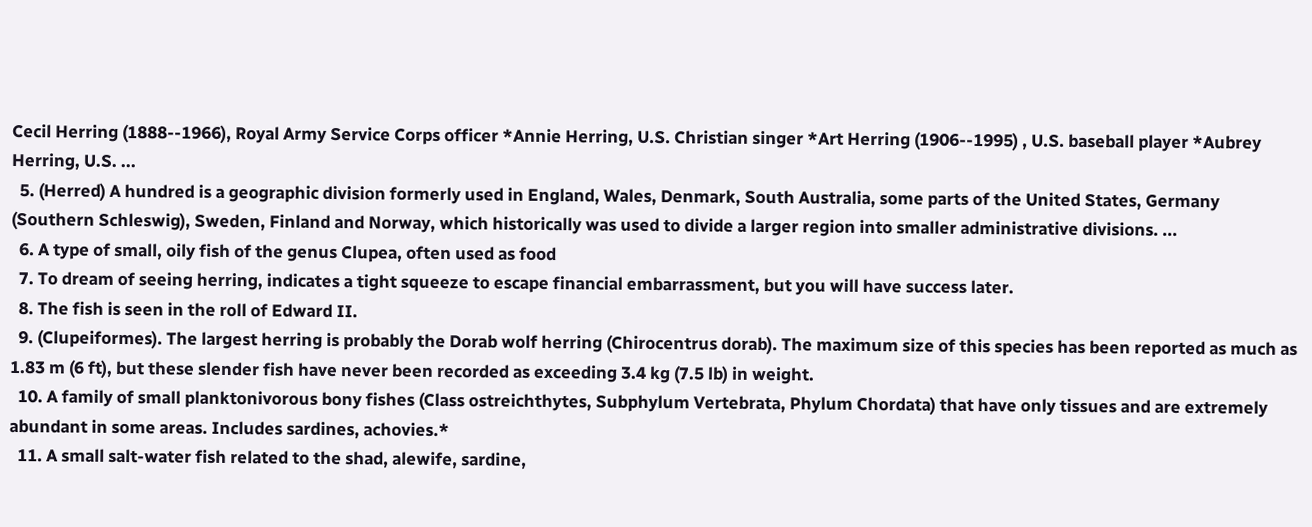Cecil Herring (1888--1966), Royal Army Service Corps officer *Annie Herring, U.S. Christian singer *Art Herring (1906--1995) , U.S. baseball player *Aubrey Herring, U.S. ...
  5. (Herred) A hundred is a geographic division formerly used in England, Wales, Denmark, South Australia, some parts of the United States, Germany (Southern Schleswig), Sweden, Finland and Norway, which historically was used to divide a larger region into smaller administrative divisions. ...
  6. A type of small, oily fish of the genus Clupea, often used as food
  7. To dream of seeing herring, indicates a tight squeeze to escape financial embarrassment, but you will have success later.
  8. The fish is seen in the roll of Edward II.
  9. (Clupeiformes). The largest herring is probably the Dorab wolf herring (Chirocentrus dorab). The maximum size of this species has been reported as much as 1.83 m (6 ft), but these slender fish have never been recorded as exceeding 3.4 kg (7.5 lb) in weight.
  10. A family of small planktonivorous bony fishes (Class ostreichthytes, Subphylum Vertebrata, Phylum Chordata) that have only tissues and are extremely abundant in some areas. Includes sardines, achovies.*
  11. A small salt-water fish related to the shad, alewife, sardine,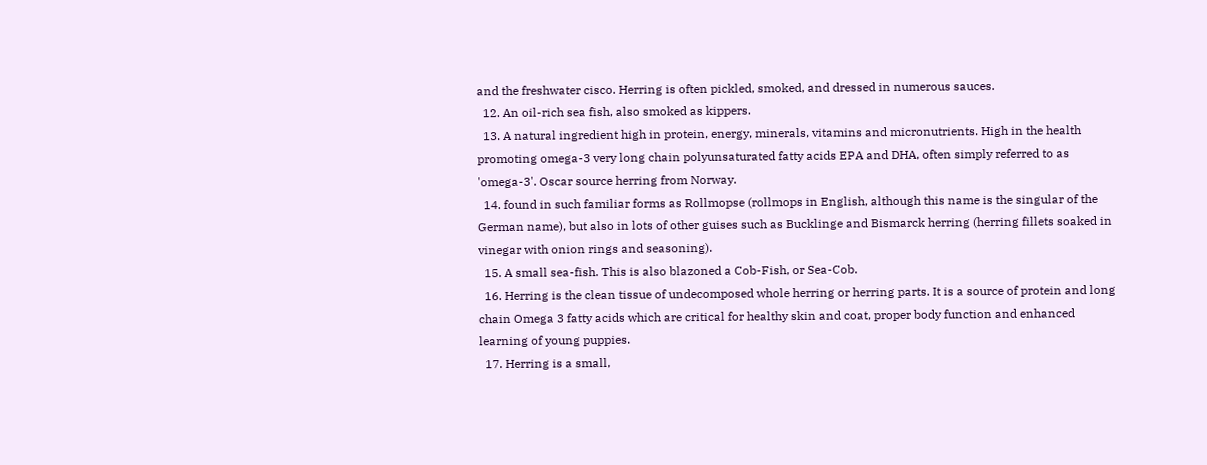and the freshwater cisco. Herring is often pickled, smoked, and dressed in numerous sauces.
  12. An oil-rich sea fish, also smoked as kippers.
  13. A natural ingredient high in protein, energy, minerals, vitamins and micronutrients. High in the health promoting omega-3 very long chain polyunsaturated fatty acids EPA and DHA, often simply referred to as 'omega-3'. Oscar source herring from Norway.
  14. found in such familiar forms as Rollmopse (rollmops in English, although this name is the singular of the German name), but also in lots of other guises such as Bucklinge and Bismarck herring (herring fillets soaked in vinegar with onion rings and seasoning).
  15. A small sea-fish. This is also blazoned a Cob-Fish, or Sea-Cob.
  16. Herring is the clean tissue of undecomposed whole herring or herring parts. It is a source of protein and long chain Omega 3 fatty acids which are critical for healthy skin and coat, proper body function and enhanced learning of young puppies.
  17. Herring is a small,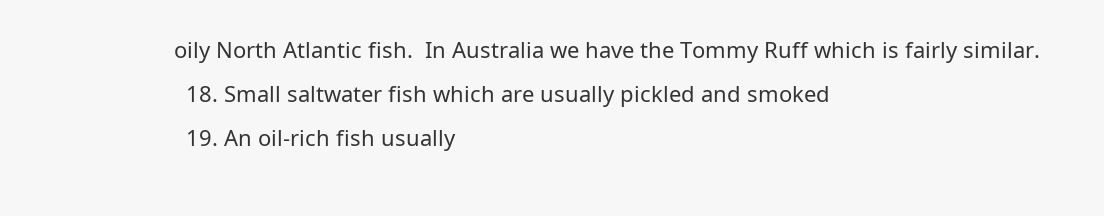oily North Atlantic fish.  In Australia we have the Tommy Ruff which is fairly similar.
  18. Small saltwater fish which are usually pickled and smoked
  19. An oil-rich fish usually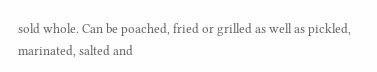sold whole. Can be poached, fried or grilled as well as pickled, marinated, salted and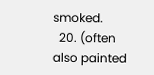smoked.
  20. (often also painted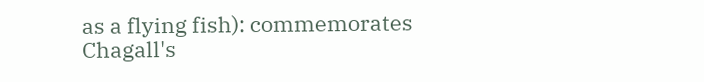as a flying fish): commemorates Chagall's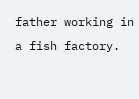father working in a fish factory.